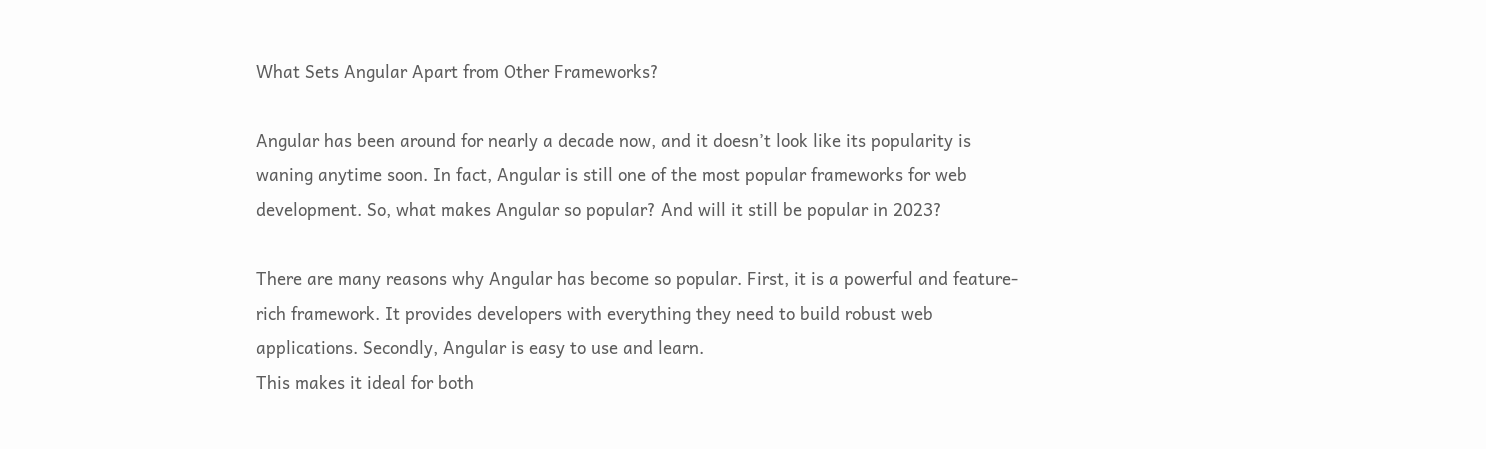What Sets Angular Apart from Other Frameworks?

Angular has been around for nearly a decade now, and it doesn’t look like its popularity is waning anytime soon. In fact, Angular is still one of the most popular frameworks for web development. So, what makes Angular so popular? And will it still be popular in 2023?

There are many reasons why Angular has become so popular. First, it is a powerful and feature-rich framework. It provides developers with everything they need to build robust web applications. Secondly, Angular is easy to use and learn.
This makes it ideal for both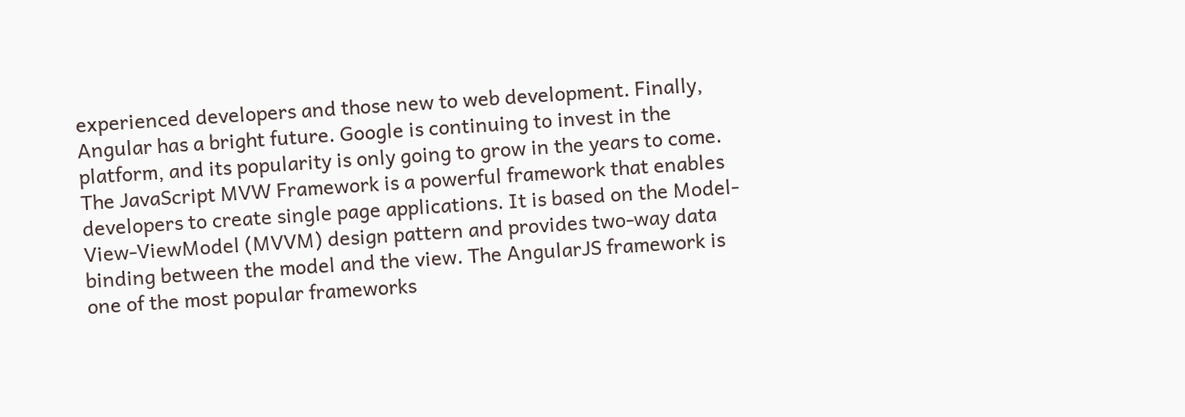experienced developers and those new to web development. Finally, Angular has a bright future. Google is continuing to invest in the platform, and its popularity is only going to grow in the years to come.
The JavaScript MVW Framework is a powerful framework that enables developers to create single page applications. It is based on the Model-View-ViewModel (MVVM) design pattern and provides two-way data binding between the model and the view. The AngularJS framework is one of the most popular frameworks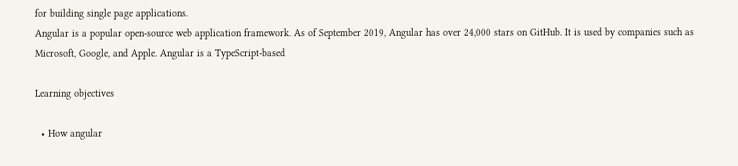for building single page applications.
Angular is a popular open-source web application framework. As of September 2019, Angular has over 24,000 stars on GitHub. It is used by companies such as Microsoft, Google, and Apple. Angular is a TypeScript-based

Learning objectives

  • How angular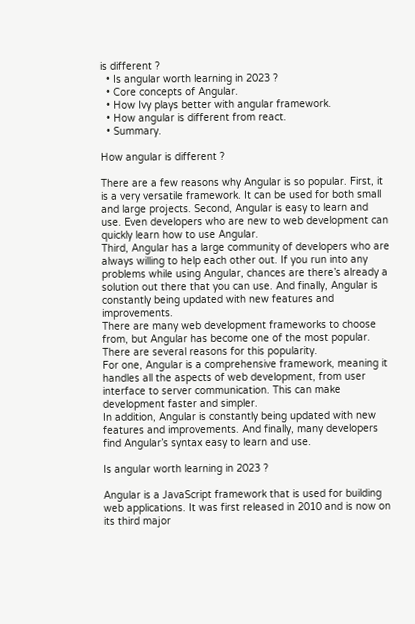is different ?
  • Is angular worth learning in 2023 ?
  • Core concepts of Angular.
  • How Ivy plays better with angular framework.
  • How angular is different from react.
  • Summary.

How angular is different ?

There are a few reasons why Angular is so popular. First, it is a very versatile framework. It can be used for both small and large projects. Second, Angular is easy to learn and use. Even developers who are new to web development can quickly learn how to use Angular.
Third, Angular has a large community of developers who are always willing to help each other out. If you run into any problems while using Angular, chances are there’s already a solution out there that you can use. And finally, Angular is constantly being updated with new features and improvements.
There are many web development frameworks to choose from, but Angular has become one of the most popular. There are several reasons for this popularity.
For one, Angular is a comprehensive framework, meaning it handles all the aspects of web development, from user interface to server communication. This can make development faster and simpler.
In addition, Angular is constantly being updated with new features and improvements. And finally, many developers find Angular’s syntax easy to learn and use.

Is angular worth learning in 2023 ?

Angular is a JavaScript framework that is used for building web applications. It was first released in 2010 and is now on its third major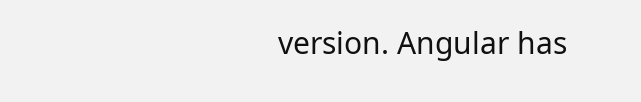version. Angular has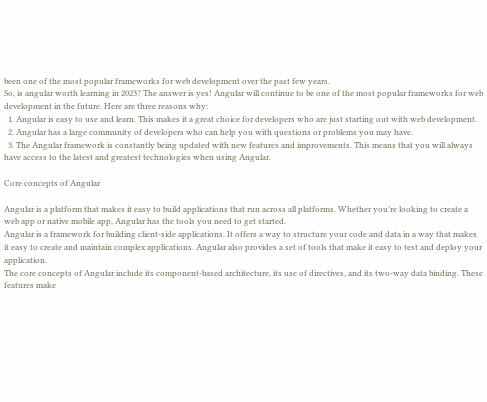been one of the most popular frameworks for web development over the past few years.
So, is angular worth learning in 2023? The answer is yes! Angular will continue to be one of the most popular frameworks for web development in the future. Here are three reasons why:
  1. Angular is easy to use and learn. This makes it a great choice for developers who are just starting out with web development.
  2. Angular has a large community of developers who can help you with questions or problems you may have.
  3. The Angular framework is constantly being updated with new features and improvements. This means that you will always have access to the latest and greatest technologies when using Angular.

Core concepts of Angular

Angular is a platform that makes it easy to build applications that run across all platforms. Whether you’re looking to create a web app or native mobile app, Angular has the tools you need to get started.
Angular is a framework for building client-side applications. It offers a way to structure your code and data in a way that makes it easy to create and maintain complex applications. Angular also provides a set of tools that make it easy to test and deploy your application.
The core concepts of Angular include its component-based architecture, its use of directives, and its two-way data binding. These features make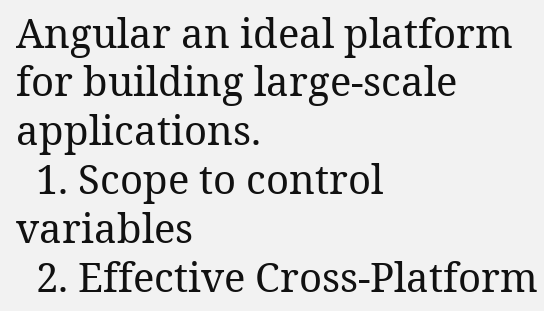Angular an ideal platform for building large-scale applications.
  1. Scope to control variables
  2. Effective Cross-Platform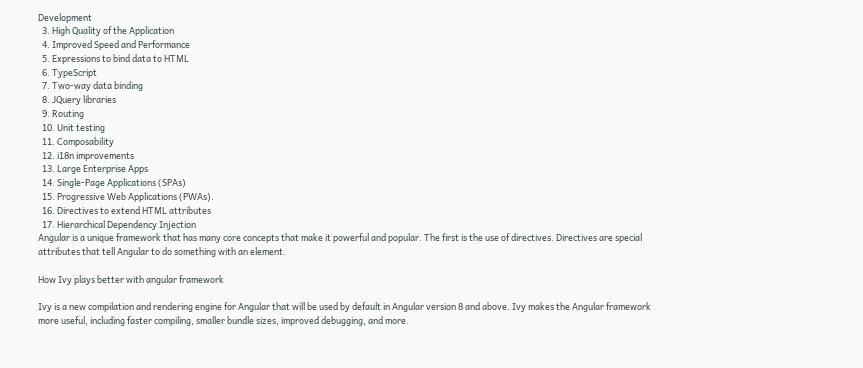Development
  3. High Quality of the Application
  4. Improved Speed and Performance
  5. Expressions to bind data to HTML
  6. TypeScript
  7. Two-way data binding
  8. JQuery libraries
  9. Routing
  10. Unit testing
  11. Composability
  12. i18n improvements
  13. Large Enterprise Apps
  14. Single-Page Applications (SPAs)
  15. Progressive Web Applications (PWAs).
  16. Directives to extend HTML attributes
  17. Hierarchical Dependency Injection
Angular is a unique framework that has many core concepts that make it powerful and popular. The first is the use of directives. Directives are special attributes that tell Angular to do something with an element.

How Ivy plays better with angular framework

Ivy is a new compilation and rendering engine for Angular that will be used by default in Angular version 8 and above. Ivy makes the Angular framework more useful, including faster compiling, smaller bundle sizes, improved debugging, and more.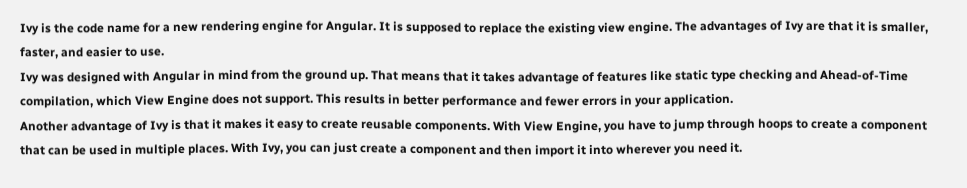Ivy is the code name for a new rendering engine for Angular. It is supposed to replace the existing view engine. The advantages of Ivy are that it is smaller, faster, and easier to use.
Ivy was designed with Angular in mind from the ground up. That means that it takes advantage of features like static type checking and Ahead-of-Time compilation, which View Engine does not support. This results in better performance and fewer errors in your application.
Another advantage of Ivy is that it makes it easy to create reusable components. With View Engine, you have to jump through hoops to create a component that can be used in multiple places. With Ivy, you can just create a component and then import it into wherever you need it.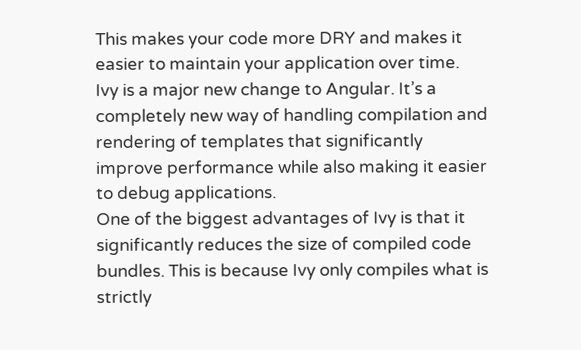This makes your code more DRY and makes it easier to maintain your application over time.
Ivy is a major new change to Angular. It’s a completely new way of handling compilation and rendering of templates that significantly improve performance while also making it easier to debug applications.
One of the biggest advantages of Ivy is that it significantly reduces the size of compiled code bundles. This is because Ivy only compiles what is strictly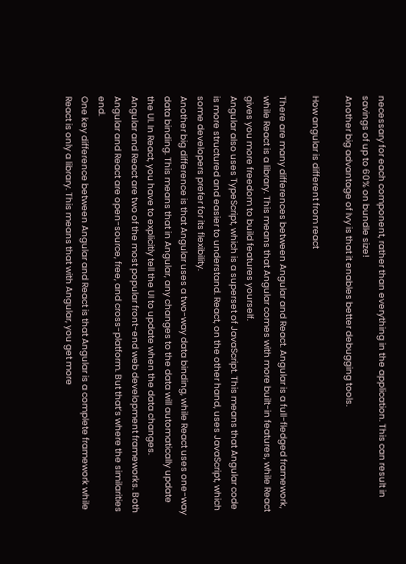necessary for each component, rather than everything in the application. This can result in savings of up to 60% on bundle size!
Another big advantage of Ivy is that it enables better debugging tools.

How angular is different from react

There are many differences between Angular and React. Angular is a full-fledged framework, while React is a library. This means that Angular comes with more built-in features, while React gives you more freedom to build features yourself.
Angular also uses TypeScript, which is a superset of JavaScript. This means that Angular code is more structured and easier to understand. React, on the other hand, uses JavaScript, which some developers prefer for its flexibility.
Another big difference is that Angular uses a two-way data binding, while React uses one-way data binding. This means that in Angular, any changes to the data will automatically update the UI. In React, you have to explicitly tell the UI to update when the data changes.
Angular and React are two of the most popular front-end web development frameworks. Both Angular and React are open-source, free, and cross-platform. But that’s where the similarities end.
One key difference between Angular and React is that Angular is a complete framework while React is only a library. This means that with Angular, you get more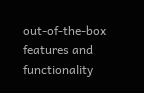out-of-the-box features and functionality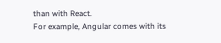than with React.
For example, Angular comes with its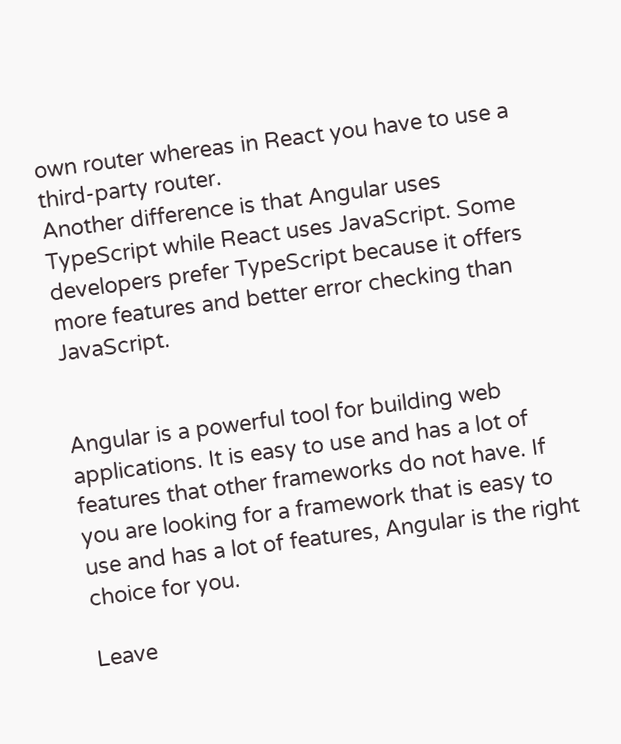own router whereas in React you have to use a third-party router.
Another difference is that Angular uses TypeScript while React uses JavaScript. Some developers prefer TypeScript because it offers more features and better error checking than JavaScript.


Angular is a powerful tool for building web applications. It is easy to use and has a lot of features that other frameworks do not have. If you are looking for a framework that is easy to use and has a lot of features, Angular is the right choice for you.

Leave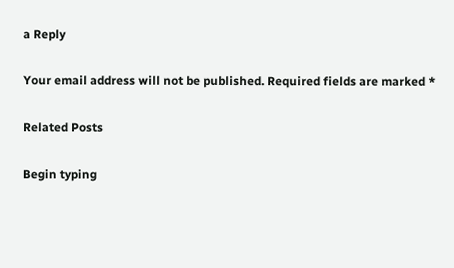a Reply

Your email address will not be published. Required fields are marked *

Related Posts

Begin typing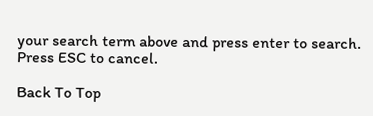your search term above and press enter to search. Press ESC to cancel.

Back To Top